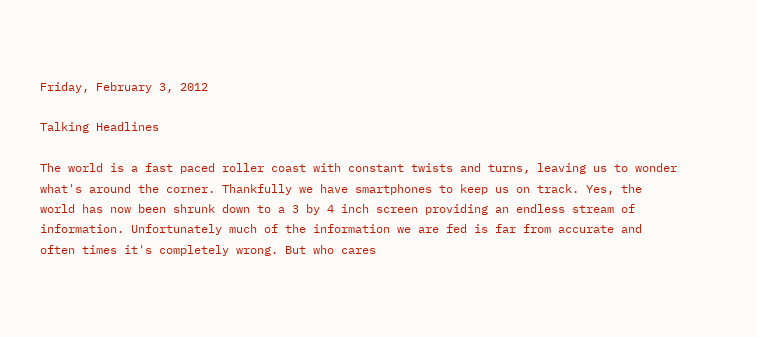Friday, February 3, 2012

Talking Headlines

The world is a fast paced roller coast with constant twists and turns, leaving us to wonder what's around the corner. Thankfully we have smartphones to keep us on track. Yes, the world has now been shrunk down to a 3 by 4 inch screen providing an endless stream of information. Unfortunately much of the information we are fed is far from accurate and often times it's completely wrong. But who cares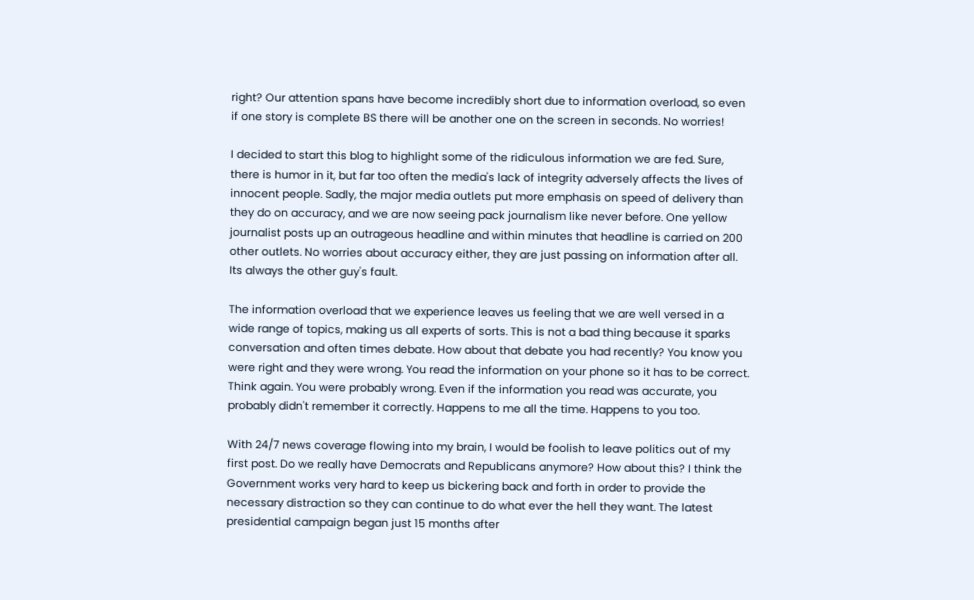right? Our attention spans have become incredibly short due to information overload, so even if one story is complete BS there will be another one on the screen in seconds. No worries!

I decided to start this blog to highlight some of the ridiculous information we are fed. Sure, there is humor in it, but far too often the media's lack of integrity adversely affects the lives of innocent people. Sadly, the major media outlets put more emphasis on speed of delivery than they do on accuracy, and we are now seeing pack journalism like never before. One yellow journalist posts up an outrageous headline and within minutes that headline is carried on 200 other outlets. No worries about accuracy either, they are just passing on information after all. Its always the other guy's fault.

The information overload that we experience leaves us feeling that we are well versed in a wide range of topics, making us all experts of sorts. This is not a bad thing because it sparks conversation and often times debate. How about that debate you had recently? You know you were right and they were wrong. You read the information on your phone so it has to be correct. Think again. You were probably wrong. Even if the information you read was accurate, you probably didn't remember it correctly. Happens to me all the time. Happens to you too.

With 24/7 news coverage flowing into my brain, I would be foolish to leave politics out of my first post. Do we really have Democrats and Republicans anymore? How about this? I think the Government works very hard to keep us bickering back and forth in order to provide the necessary distraction so they can continue to do what ever the hell they want. The latest presidential campaign began just 15 months after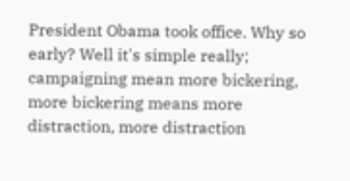President Obama took office. Why so early? Well it's simple really; campaigning mean more bickering, more bickering means more distraction, more distraction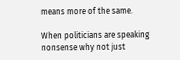means more of the same.

When politicians are speaking nonsense why not just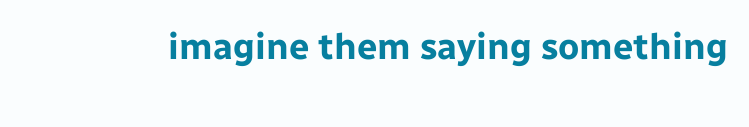imagine them saying something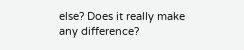else? Does it really make any difference?